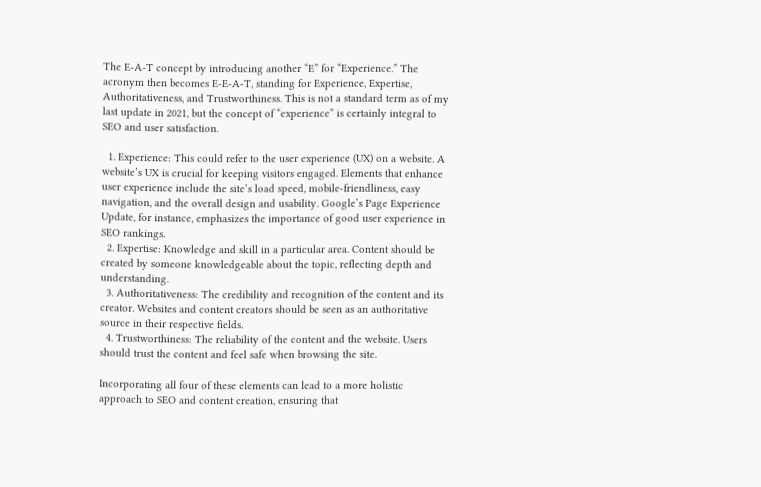The E-A-T concept by introducing another “E” for “Experience.” The acronym then becomes E-E-A-T, standing for Experience, Expertise, Authoritativeness, and Trustworthiness. This is not a standard term as of my last update in 2021, but the concept of “experience” is certainly integral to SEO and user satisfaction.

  1. Experience: This could refer to the user experience (UX) on a website. A website’s UX is crucial for keeping visitors engaged. Elements that enhance user experience include the site’s load speed, mobile-friendliness, easy navigation, and the overall design and usability. Google’s Page Experience Update, for instance, emphasizes the importance of good user experience in SEO rankings.
  2. Expertise: Knowledge and skill in a particular area. Content should be created by someone knowledgeable about the topic, reflecting depth and understanding.
  3. Authoritativeness: The credibility and recognition of the content and its creator. Websites and content creators should be seen as an authoritative source in their respective fields.
  4. Trustworthiness: The reliability of the content and the website. Users should trust the content and feel safe when browsing the site.

Incorporating all four of these elements can lead to a more holistic approach to SEO and content creation, ensuring that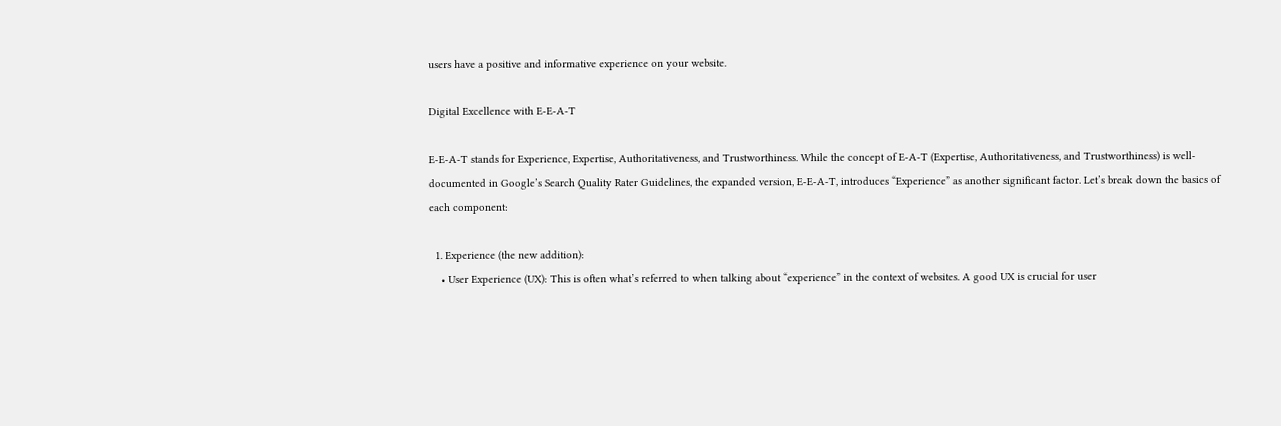users have a positive and informative experience on your website.

Digital Excellence with E-E-A-T

E-E-A-T stands for Experience, Expertise, Authoritativeness, and Trustworthiness. While the concept of E-A-T (Expertise, Authoritativeness, and Trustworthiness) is well-documented in Google’s Search Quality Rater Guidelines, the expanded version, E-E-A-T, introduces “Experience” as another significant factor. Let’s break down the basics of each component:

  1. Experience (the new addition):
    • User Experience (UX): This is often what’s referred to when talking about “experience” in the context of websites. A good UX is crucial for user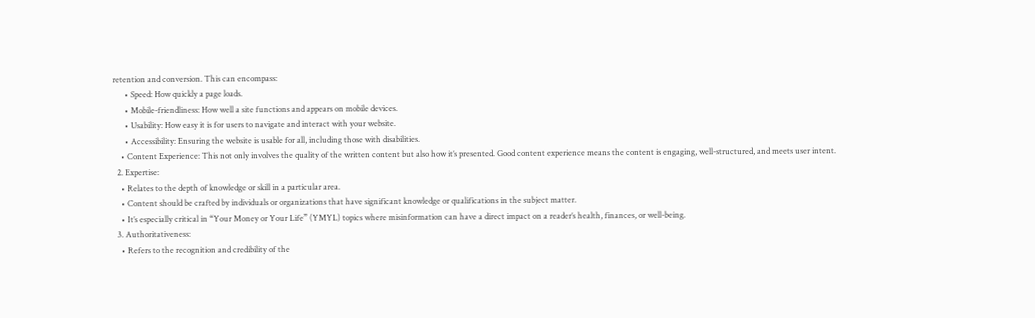retention and conversion. This can encompass:
      • Speed: How quickly a page loads.
      • Mobile-friendliness: How well a site functions and appears on mobile devices.
      • Usability: How easy it is for users to navigate and interact with your website.
      • Accessibility: Ensuring the website is usable for all, including those with disabilities.
    • Content Experience: This not only involves the quality of the written content but also how it’s presented. Good content experience means the content is engaging, well-structured, and meets user intent.
  2. Expertise:
    • Relates to the depth of knowledge or skill in a particular area.
    • Content should be crafted by individuals or organizations that have significant knowledge or qualifications in the subject matter.
    • It’s especially critical in “Your Money or Your Life” (YMYL) topics where misinformation can have a direct impact on a reader’s health, finances, or well-being.
  3. Authoritativeness:
    • Refers to the recognition and credibility of the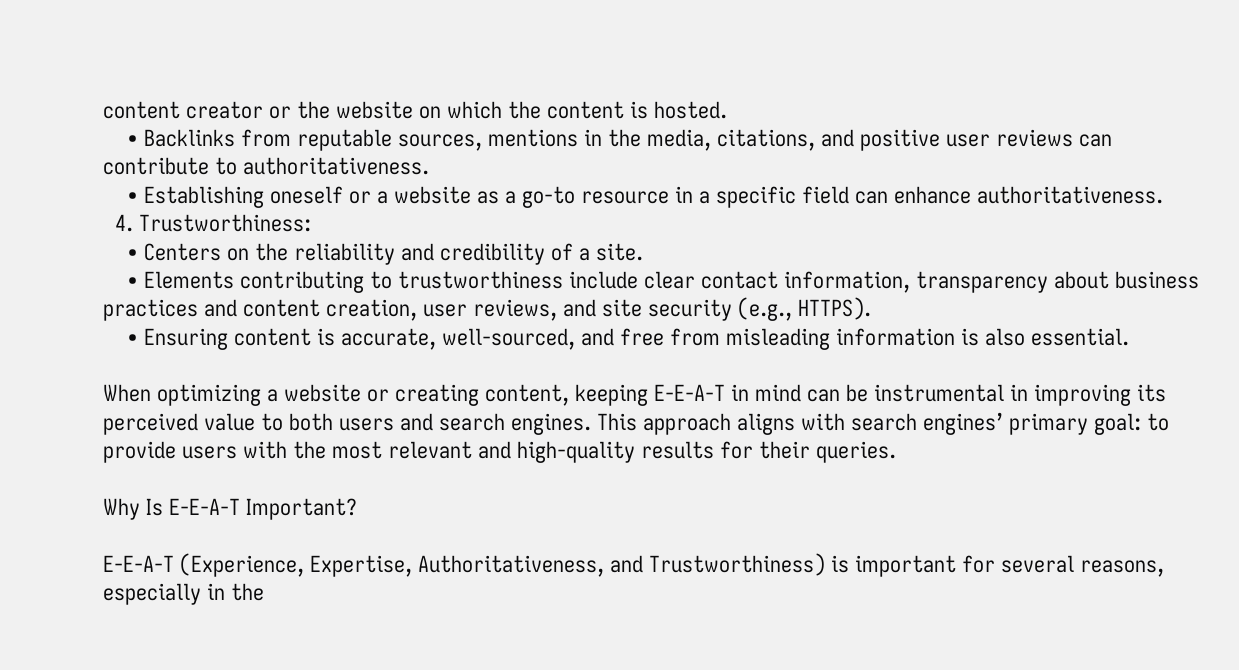content creator or the website on which the content is hosted.
    • Backlinks from reputable sources, mentions in the media, citations, and positive user reviews can contribute to authoritativeness.
    • Establishing oneself or a website as a go-to resource in a specific field can enhance authoritativeness.
  4. Trustworthiness:
    • Centers on the reliability and credibility of a site.
    • Elements contributing to trustworthiness include clear contact information, transparency about business practices and content creation, user reviews, and site security (e.g., HTTPS).
    • Ensuring content is accurate, well-sourced, and free from misleading information is also essential.

When optimizing a website or creating content, keeping E-E-A-T in mind can be instrumental in improving its perceived value to both users and search engines. This approach aligns with search engines’ primary goal: to provide users with the most relevant and high-quality results for their queries.

Why Is E-E-A-T Important?

E-E-A-T (Experience, Expertise, Authoritativeness, and Trustworthiness) is important for several reasons, especially in the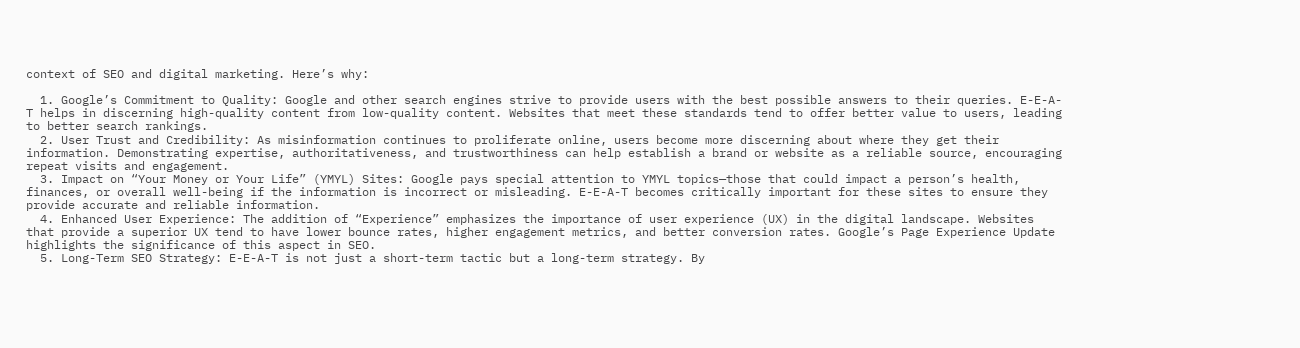context of SEO and digital marketing. Here’s why:

  1. Google’s Commitment to Quality: Google and other search engines strive to provide users with the best possible answers to their queries. E-E-A-T helps in discerning high-quality content from low-quality content. Websites that meet these standards tend to offer better value to users, leading to better search rankings.
  2. User Trust and Credibility: As misinformation continues to proliferate online, users become more discerning about where they get their information. Demonstrating expertise, authoritativeness, and trustworthiness can help establish a brand or website as a reliable source, encouraging repeat visits and engagement.
  3. Impact on “Your Money or Your Life” (YMYL) Sites: Google pays special attention to YMYL topics—those that could impact a person’s health, finances, or overall well-being if the information is incorrect or misleading. E-E-A-T becomes critically important for these sites to ensure they provide accurate and reliable information.
  4. Enhanced User Experience: The addition of “Experience” emphasizes the importance of user experience (UX) in the digital landscape. Websites that provide a superior UX tend to have lower bounce rates, higher engagement metrics, and better conversion rates. Google’s Page Experience Update highlights the significance of this aspect in SEO.
  5. Long-Term SEO Strategy: E-E-A-T is not just a short-term tactic but a long-term strategy. By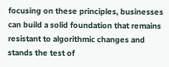focusing on these principles, businesses can build a solid foundation that remains resistant to algorithmic changes and stands the test of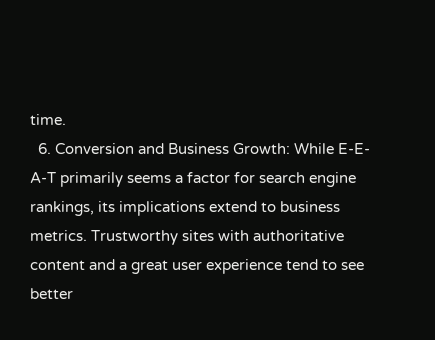time.
  6. Conversion and Business Growth: While E-E-A-T primarily seems a factor for search engine rankings, its implications extend to business metrics. Trustworthy sites with authoritative content and a great user experience tend to see better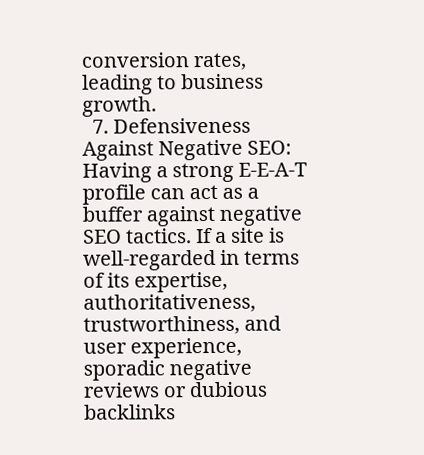conversion rates, leading to business growth.
  7. Defensiveness Against Negative SEO: Having a strong E-E-A-T profile can act as a buffer against negative SEO tactics. If a site is well-regarded in terms of its expertise, authoritativeness, trustworthiness, and user experience, sporadic negative reviews or dubious backlinks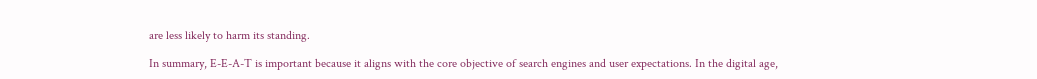are less likely to harm its standing.

In summary, E-E-A-T is important because it aligns with the core objective of search engines and user expectations. In the digital age,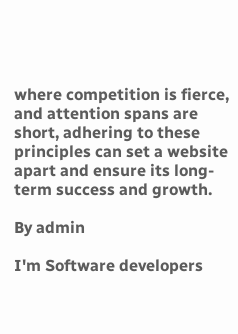where competition is fierce, and attention spans are short, adhering to these principles can set a website apart and ensure its long-term success and growth.

By admin

I'm Software developers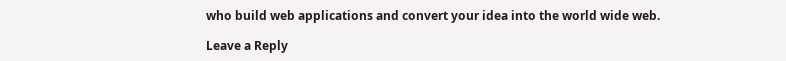who build web applications and convert your idea into the world wide web.

Leave a Reply